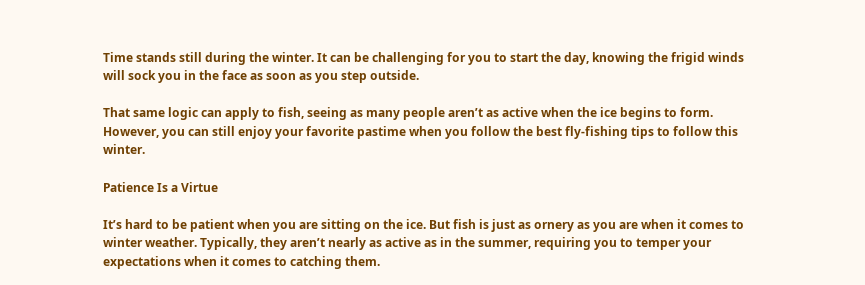Time stands still during the winter. It can be challenging for you to start the day, knowing the frigid winds will sock you in the face as soon as you step outside.

That same logic can apply to fish, seeing as many people aren’t as active when the ice begins to form. However, you can still enjoy your favorite pastime when you follow the best fly-fishing tips to follow this winter.

Patience Is a Virtue

It’s hard to be patient when you are sitting on the ice. But fish is just as ornery as you are when it comes to winter weather. Typically, they aren’t nearly as active as in the summer, requiring you to temper your expectations when it comes to catching them.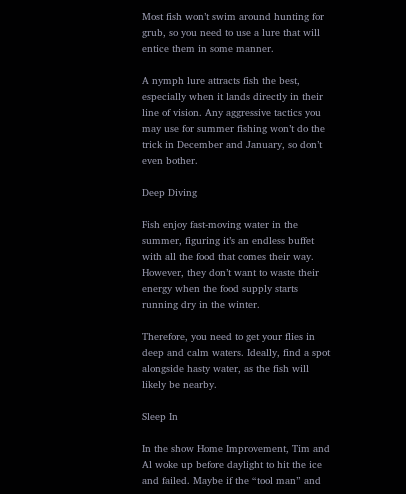Most fish won’t swim around hunting for grub, so you need to use a lure that will entice them in some manner.

A nymph lure attracts fish the best, especially when it lands directly in their line of vision. Any aggressive tactics you may use for summer fishing won’t do the trick in December and January, so don’t even bother.

Deep Diving

Fish enjoy fast-moving water in the summer, figuring it’s an endless buffet with all the food that comes their way. However, they don’t want to waste their energy when the food supply starts running dry in the winter.

Therefore, you need to get your flies in deep and calm waters. Ideally, find a spot alongside hasty water, as the fish will likely be nearby.

Sleep In

In the show Home Improvement, Tim and Al woke up before daylight to hit the ice and failed. Maybe if the “tool man” and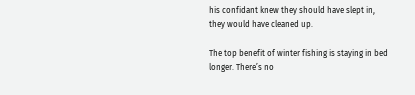his confidant knew they should have slept in, they would have cleaned up.

The top benefit of winter fishing is staying in bed longer. There’s no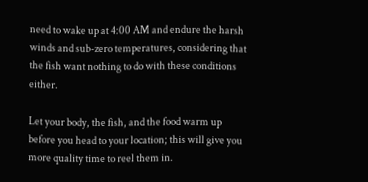need to wake up at 4:00 AM and endure the harsh winds and sub-zero temperatures, considering that the fish want nothing to do with these conditions either.

Let your body, the fish, and the food warm up before you head to your location; this will give you more quality time to reel them in.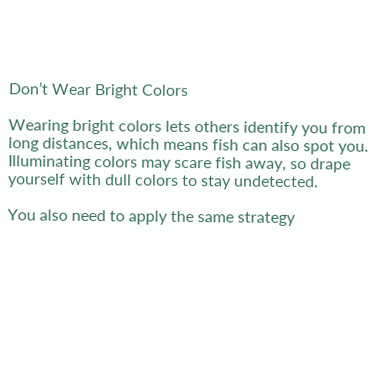Don’t Wear Bright Colors

Wearing bright colors lets others identify you from long distances, which means fish can also spot you. Illuminating colors may scare fish away, so drape yourself with dull colors to stay undetected.

You also need to apply the same strategy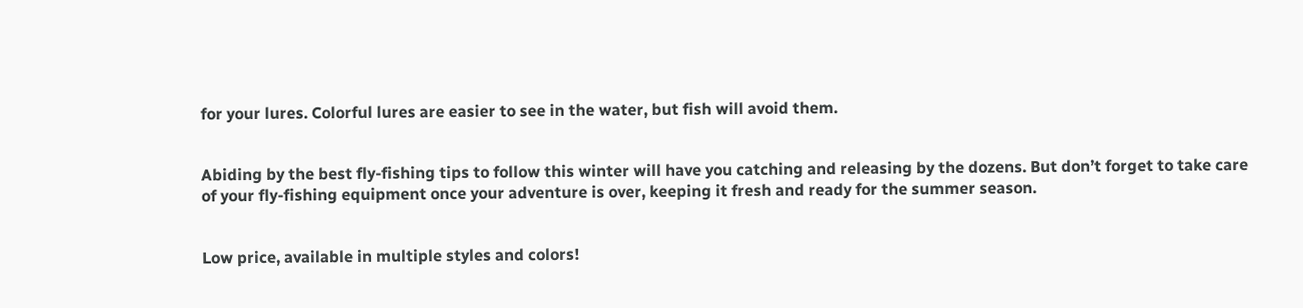for your lures. Colorful lures are easier to see in the water, but fish will avoid them.


Abiding by the best fly-fishing tips to follow this winter will have you catching and releasing by the dozens. But don’t forget to take care of your fly-fishing equipment once your adventure is over, keeping it fresh and ready for the summer season.


Low price, available in multiple styles and colors!